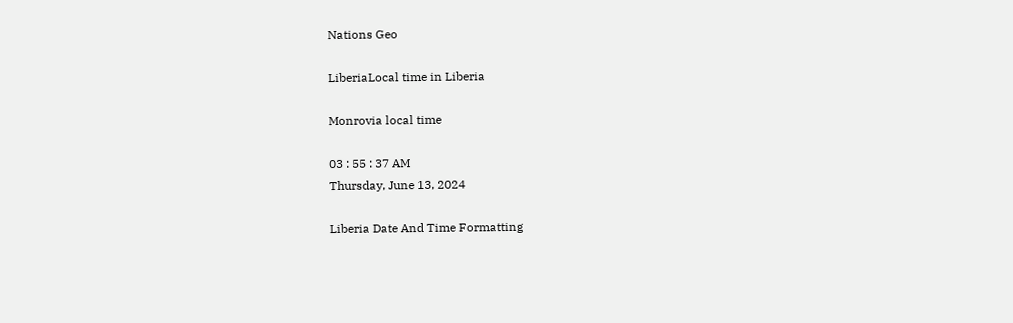Nations Geo

LiberiaLocal time in Liberia

Monrovia local time

03 : 55 : 37 AM
Thursday, June 13, 2024

Liberia Date And Time Formatting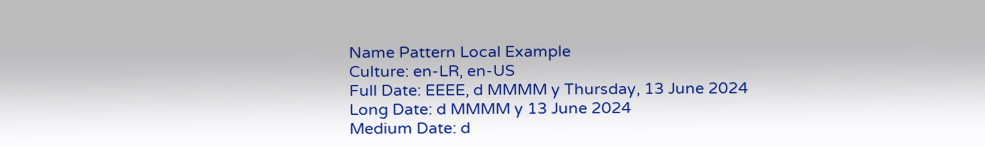Name Pattern Local Example
Culture: en-LR, en-US
Full Date: EEEE, d MMMM y Thursday, 13 June 2024
Long Date: d MMMM y 13 June 2024
Medium Date: d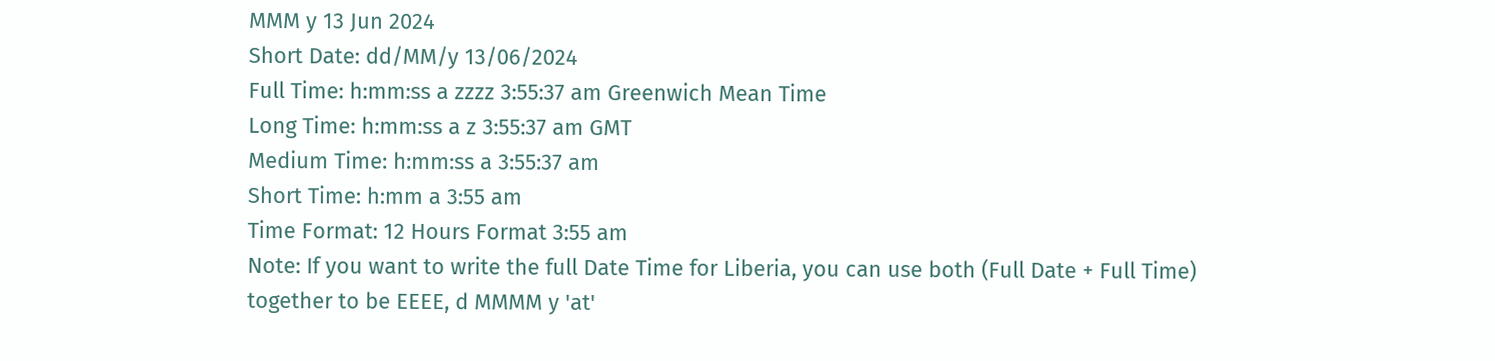MMM y 13 Jun 2024
Short Date: dd/MM/y 13/06/2024
Full Time: h:mm:ss a zzzz 3:55:37 am Greenwich Mean Time
Long Time: h:mm:ss a z 3:55:37 am GMT
Medium Time: h:mm:ss a 3:55:37 am
Short Time: h:mm a 3:55 am
Time Format: 12 Hours Format 3:55 am
Note: If you want to write the full Date Time for Liberia, you can use both (Full Date + Full Time) together to be EEEE, d MMMM y 'at'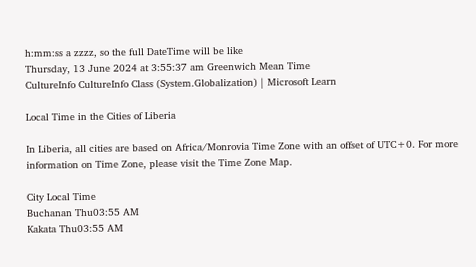h:mm:ss a zzzz, so the full DateTime will be like
Thursday, 13 June 2024 at 3:55:37 am Greenwich Mean Time
CultureInfo CultureInfo Class (System.Globalization) | Microsoft Learn

Local Time in the Cities of Liberia

In Liberia, all cities are based on Africa/Monrovia Time Zone with an offset of UTC+0. For more information on Time Zone, please visit the Time Zone Map.

City Local Time
Buchanan Thu03:55 AM
Kakata Thu03:55 AM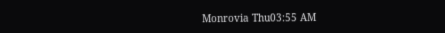Monrovia Thu03:55 AM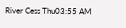River Cess Thu03:55 AM